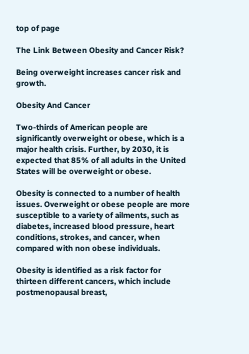top of page

The Link Between Obesity and Cancer Risk?

Being overweight increases cancer risk and growth.

Obesity And Cancer

Two-thirds of American people are significantly overweight or obese, which is a major health crisis. Further, by 2030, it is expected that 85% of all adults in the United States will be overweight or obese.

Obesity is connected to a number of health issues. Overweight or obese people are more susceptible to a variety of ailments, such as diabetes, increased blood pressure, heart conditions, strokes, and cancer, when compared with non obese individuals.

Obesity is identified as a risk factor for thirteen different cancers, which include postmenopausal breast,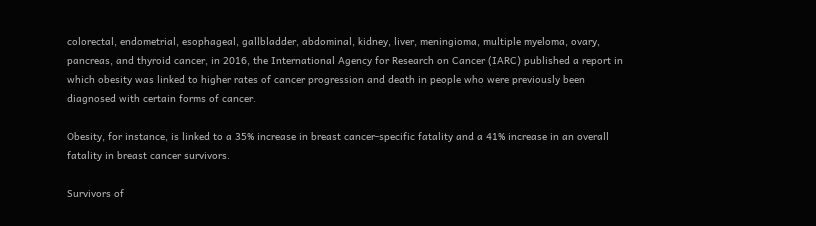colorectal, endometrial, esophageal, gallbladder, abdominal, kidney, liver, meningioma, multiple myeloma, ovary, pancreas, and thyroid cancer, in 2016, the International Agency for Research on Cancer (IARC) published a report in which obesity was linked to higher rates of cancer progression and death in people who were previously been diagnosed with certain forms of cancer.

Obesity, for instance, is linked to a 35% increase in breast cancer-specific fatality and a 41% increase in an overall fatality in breast cancer survivors.

Survivors of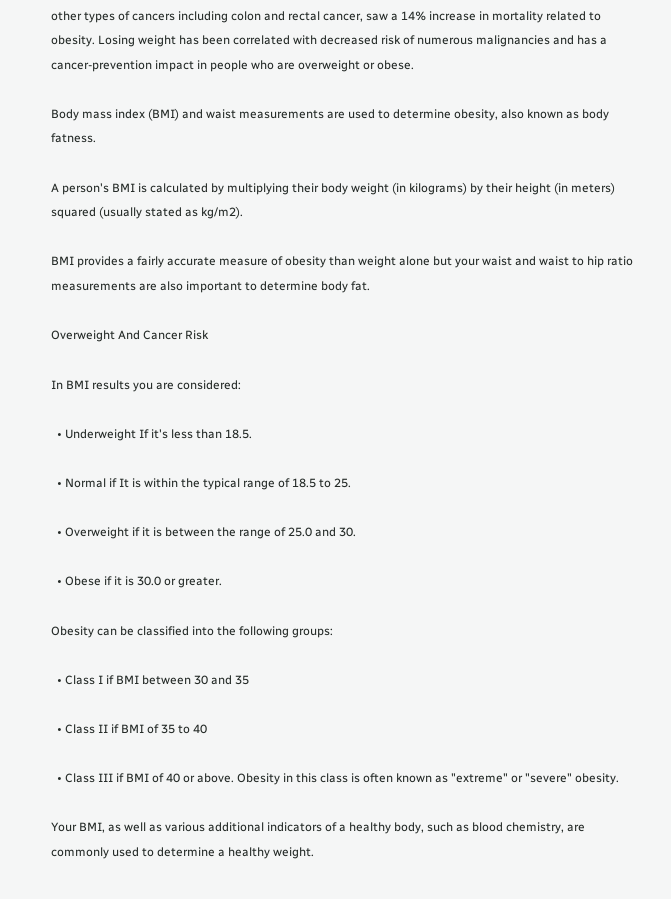other types of cancers including colon and rectal cancer, saw a 14% increase in mortality related to obesity. Losing weight has been correlated with decreased risk of numerous malignancies and has a cancer-prevention impact in people who are overweight or obese.

Body mass index (BMI) and waist measurements are used to determine obesity, also known as body fatness.

A person's BMI is calculated by multiplying their body weight (in kilograms) by their height (in meters) squared (usually stated as kg/m2).

BMI provides a fairly accurate measure of obesity than weight alone but your waist and waist to hip ratio measurements are also important to determine body fat.

Overweight And Cancer Risk

In BMI results you are considered:

  • Underweight If it's less than 18.5.

  • Normal if It is within the typical range of 18.5 to 25.

  • Overweight if it is between the range of 25.0 and 30.

  • Obese if it is 30.0 or greater.

Obesity can be classified into the following groups:

  • Class I if BMI between 30 and 35

  • Class II if BMI of 35 to 40

  • Class III if BMI of 40 or above. Obesity in this class is often known as "extreme" or "severe" obesity.

Your BMI, as well as various additional indicators of a healthy body, such as blood chemistry, are commonly used to determine a healthy weight.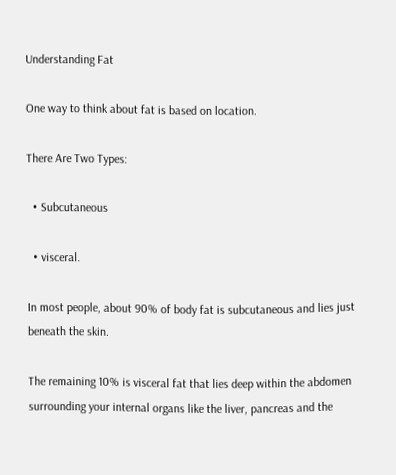Understanding Fat

One way to think about fat is based on location.

There Are Two Types:

  • Subcutaneous

  • visceral.

In most people, about 90% of body fat is subcutaneous and lies just beneath the skin.

The remaining 10% is visceral fat that lies deep within the abdomen surrounding your internal organs like the liver, pancreas and the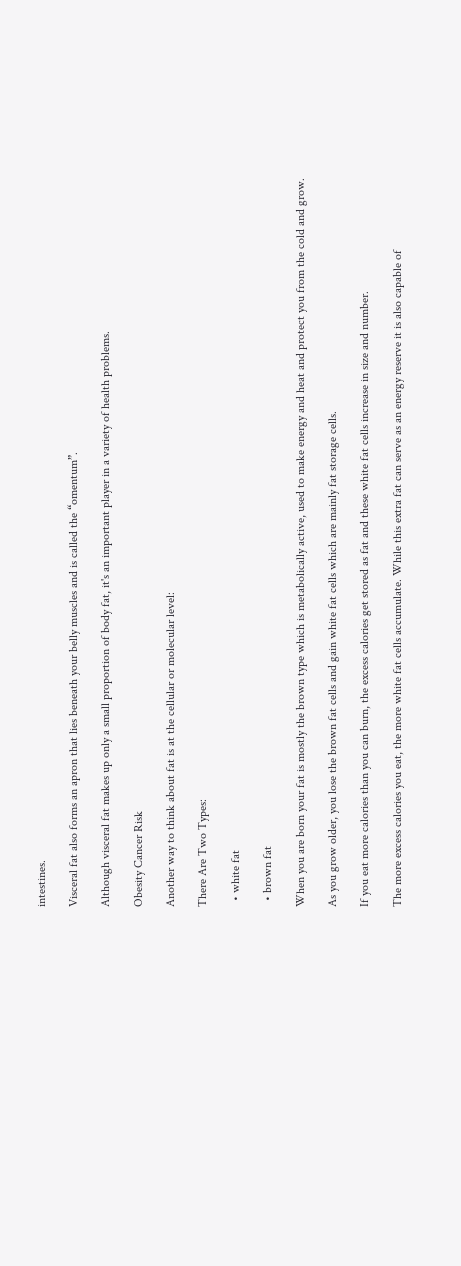intestines.

Visceral fat also forms an apron that lies beneath your belly muscles and is called the “omentum”.

Although visceral fat makes up only a small proportion of body fat, it's an important player in a variety of health problems.

Obesity Cancer Risk

Another way to think about fat is at the cellular or molecular level:

There Are Two Types:

  • white fat

  • brown fat

When you are born your fat is mostly the brown type which is metabolically active, used to make energy and heat and protect you from the cold and grow.

As you grow older, you lose the brown fat cells and gain white fat cells which are mainly fat storage cells.

If you eat more calories than you can burn, the excess calories get stored as fat and these white fat cells increase in size and number.

The more excess calories you eat, the more white fat cells accumulate. While this extra fat can serve as an energy reserve it is also capable of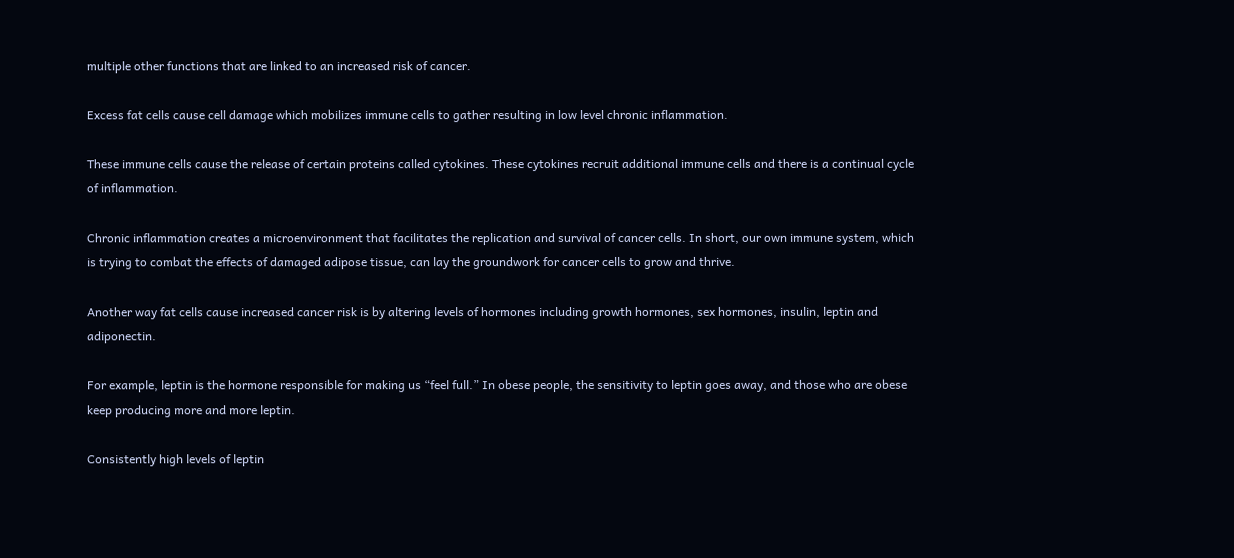multiple other functions that are linked to an increased risk of cancer.

Excess fat cells cause cell damage which mobilizes immune cells to gather resulting in low level chronic inflammation.

These immune cells cause the release of certain proteins called cytokines. These cytokines recruit additional immune cells and there is a continual cycle of inflammation.

Chronic inflammation creates a microenvironment that facilitates the replication and survival of cancer cells. In short, our own immune system, which is trying to combat the effects of damaged adipose tissue, can lay the groundwork for cancer cells to grow and thrive.

Another way fat cells cause increased cancer risk is by altering levels of hormones including growth hormones, sex hormones, insulin, leptin and adiponectin.

For example, leptin is the hormone responsible for making us “feel full.” In obese people, the sensitivity to leptin goes away, and those who are obese keep producing more and more leptin.

Consistently high levels of leptin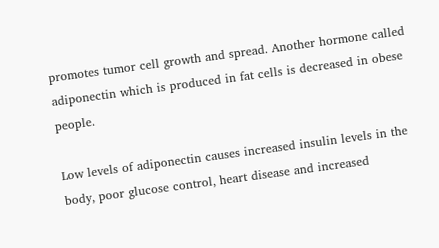promotes tumor cell growth and spread. Another hormone called adiponectin which is produced in fat cells is decreased in obese people.

Low levels of adiponectin causes increased insulin levels in the body, poor glucose control, heart disease and increased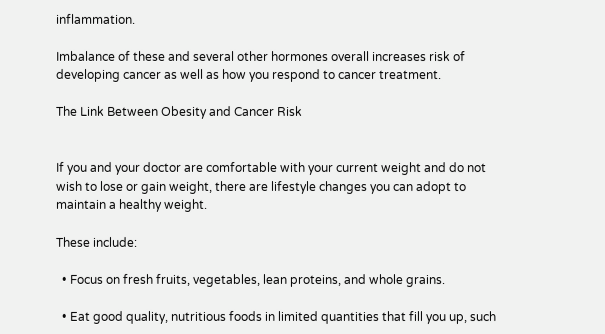inflammation.

Imbalance of these and several other hormones overall increases risk of developing cancer as well as how you respond to cancer treatment.

The Link Between Obesity and Cancer Risk


If you and your doctor are comfortable with your current weight and do not wish to lose or gain weight, there are lifestyle changes you can adopt to maintain a healthy weight.

These include:

  • Focus on fresh fruits, vegetables, lean proteins, and whole grains.

  • Eat good quality, nutritious foods in limited quantities that fill you up, such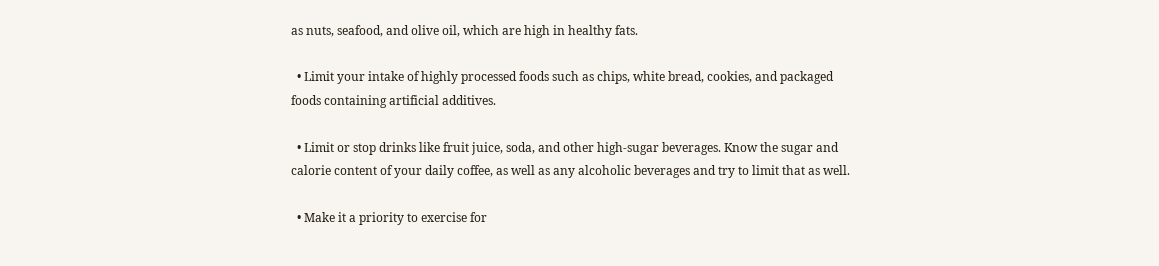as nuts, seafood, and olive oil, which are high in healthy fats.

  • Limit your intake of highly processed foods such as chips, white bread, cookies, and packaged foods containing artificial additives.

  • Limit or stop drinks like fruit juice, soda, and other high-sugar beverages. Know the sugar and calorie content of your daily coffee, as well as any alcoholic beverages and try to limit that as well.

  • Make it a priority to exercise for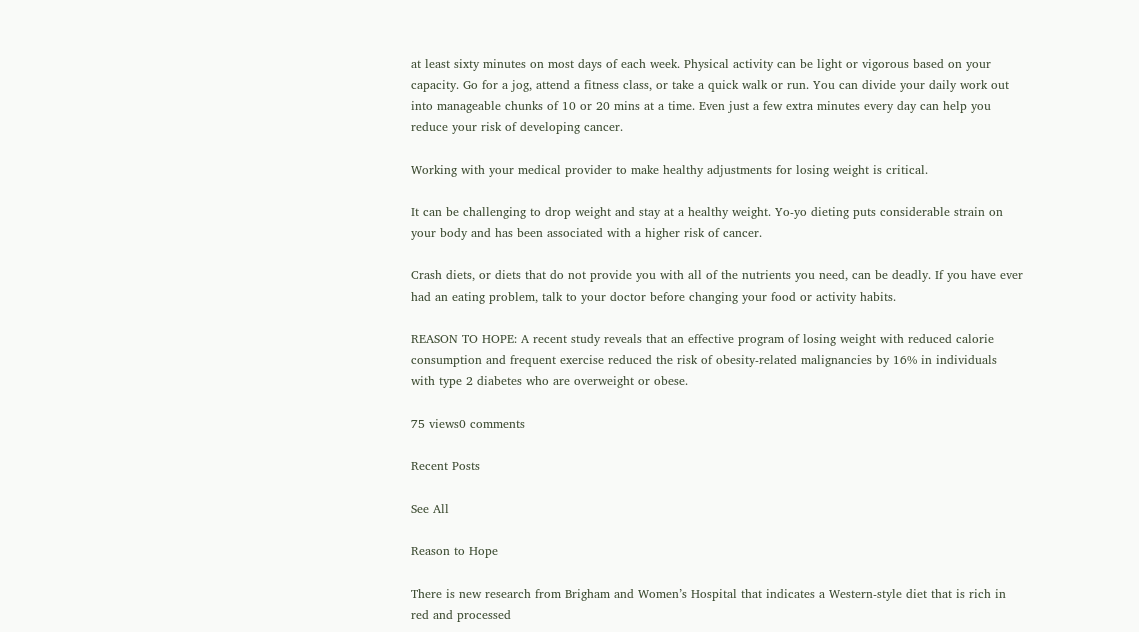at least sixty minutes on most days of each week. Physical activity can be light or vigorous based on your capacity. Go for a jog, attend a fitness class, or take a quick walk or run. You can divide your daily work out into manageable chunks of 10 or 20 mins at a time. Even just a few extra minutes every day can help you reduce your risk of developing cancer.

Working with your medical provider to make healthy adjustments for losing weight is critical.

It can be challenging to drop weight and stay at a healthy weight. Yo-yo dieting puts considerable strain on your body and has been associated with a higher risk of cancer.

Crash diets, or diets that do not provide you with all of the nutrients you need, can be deadly. If you have ever had an eating problem, talk to your doctor before changing your food or activity habits.

REASON TO HOPE: A recent study reveals that an effective program of losing weight with reduced calorie consumption and frequent exercise reduced the risk of obesity-related malignancies by 16% in individuals with type 2 diabetes who are overweight or obese.

75 views0 comments

Recent Posts

See All

Reason to Hope

There is new research from Brigham and Women’s Hospital that indicates a Western-style diet that is rich in red and processed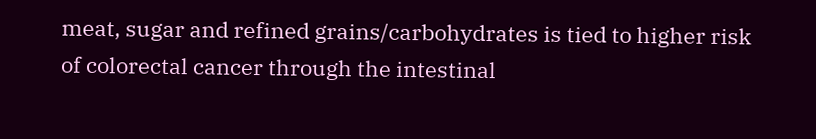meat, sugar and refined grains/carbohydrates is tied to higher risk of colorectal cancer through the intestinal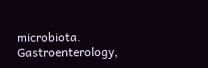microbiota.  Gastroenterology,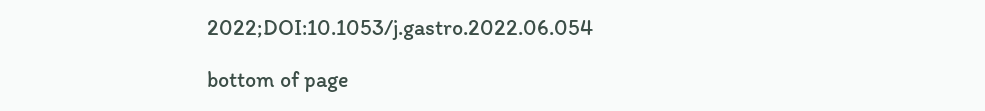2022;DOI:10.1053/j.gastro.2022.06.054

bottom of page